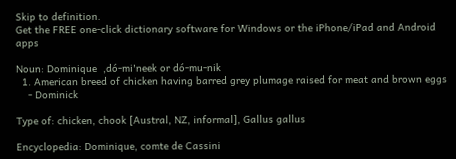Skip to definition.
Get the FREE one-click dictionary software for Windows or the iPhone/iPad and Android apps

Noun: Dominique  ,dó-mi'neek or dó-mu-nik
  1. American breed of chicken having barred grey plumage raised for meat and brown eggs
    - Dominick

Type of: chicken, chook [Austral, NZ, informal], Gallus gallus

Encyclopedia: Dominique, comte de Cassini